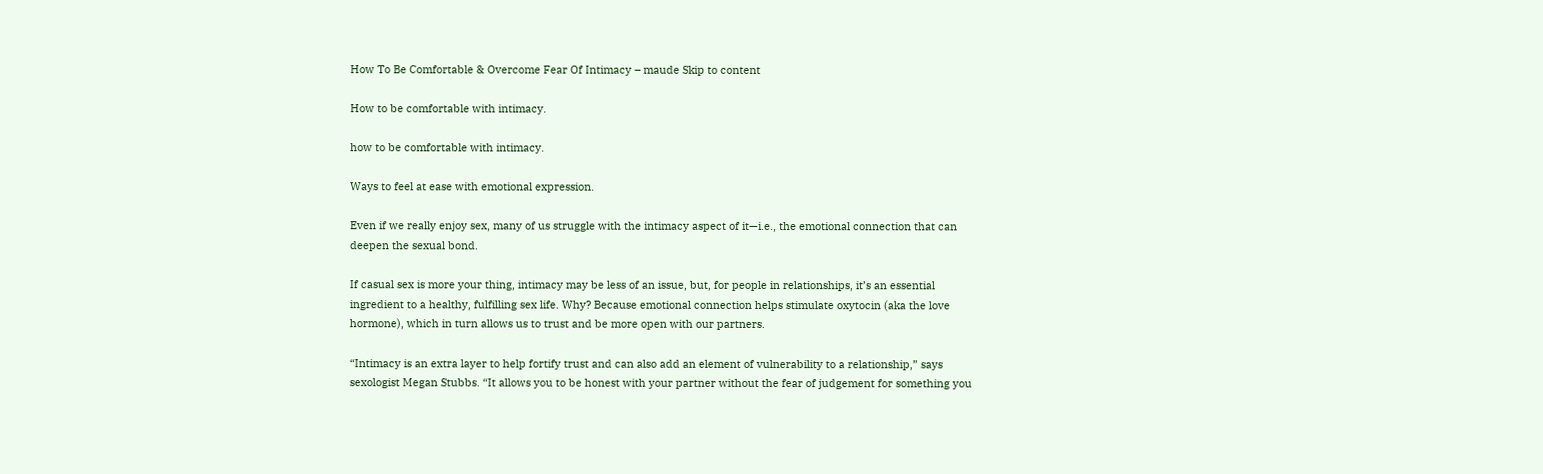How To Be Comfortable & Overcome Fear Of Intimacy – maude Skip to content

How to be comfortable with intimacy.

how to be comfortable with intimacy.

Ways to feel at ease with emotional expression.

Even if we really enjoy sex, many of us struggle with the intimacy aspect of it—i.e., the emotional connection that can deepen the sexual bond.

If casual sex is more your thing, intimacy may be less of an issue, but, for people in relationships, it’s an essential ingredient to a healthy, fulfilling sex life. Why? Because emotional connection helps stimulate oxytocin (aka the love hormone), which in turn allows us to trust and be more open with our partners.

“Intimacy is an extra layer to help fortify trust and can also add an element of vulnerability to a relationship,” says sexologist Megan Stubbs. “It allows you to be honest with your partner without the fear of judgement for something you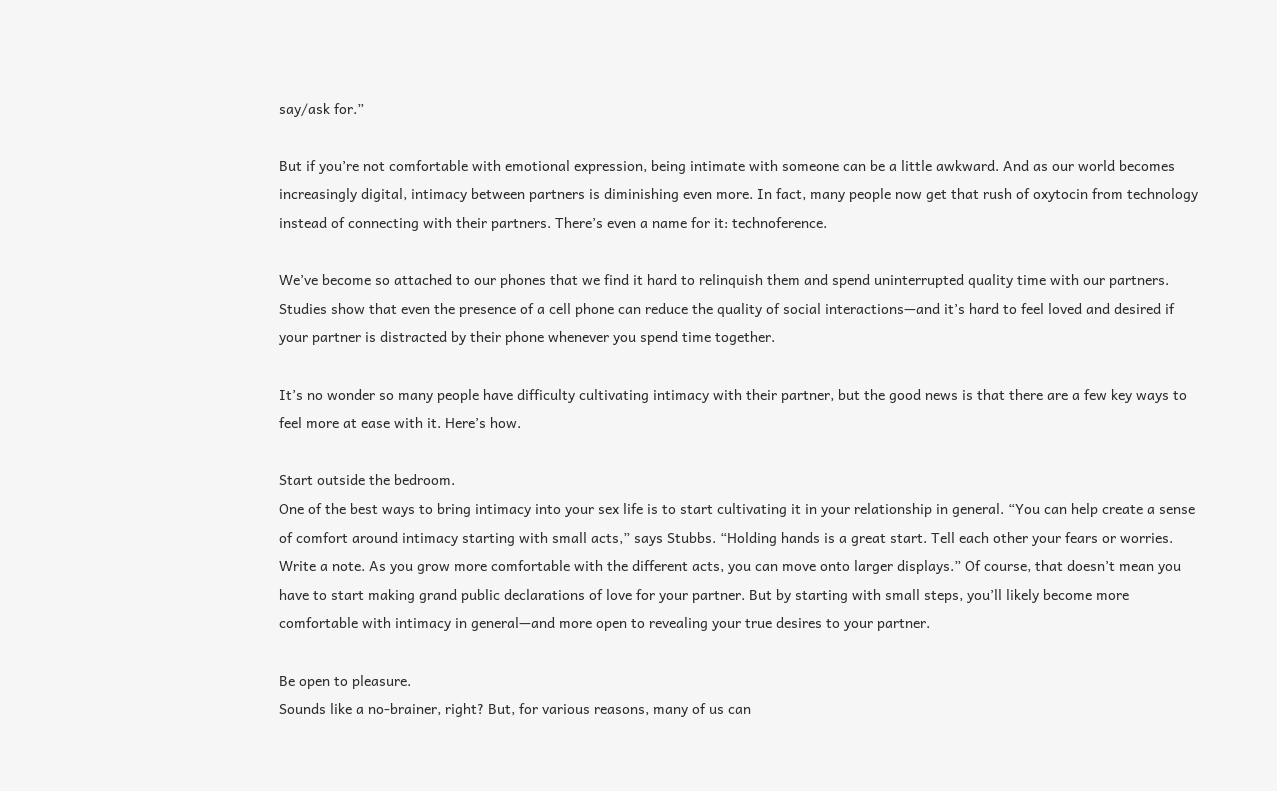say/ask for.”

But if you’re not comfortable with emotional expression, being intimate with someone can be a little awkward. And as our world becomes increasingly digital, intimacy between partners is diminishing even more. In fact, many people now get that rush of oxytocin from technology instead of connecting with their partners. There’s even a name for it: technoference.

We’ve become so attached to our phones that we find it hard to relinquish them and spend uninterrupted quality time with our partners. Studies show that even the presence of a cell phone can reduce the quality of social interactions—and it’s hard to feel loved and desired if your partner is distracted by their phone whenever you spend time together.

It’s no wonder so many people have difficulty cultivating intimacy with their partner, but the good news is that there are a few key ways to feel more at ease with it. Here’s how.

Start outside the bedroom.
One of the best ways to bring intimacy into your sex life is to start cultivating it in your relationship in general. “You can help create a sense of comfort around intimacy starting with small acts,” says Stubbs. “Holding hands is a great start. Tell each other your fears or worries. Write a note. As you grow more comfortable with the different acts, you can move onto larger displays.” Of course, that doesn’t mean you have to start making grand public declarations of love for your partner. But by starting with small steps, you’ll likely become more comfortable with intimacy in general—and more open to revealing your true desires to your partner.

Be open to pleasure.
Sounds like a no-brainer, right? But, for various reasons, many of us can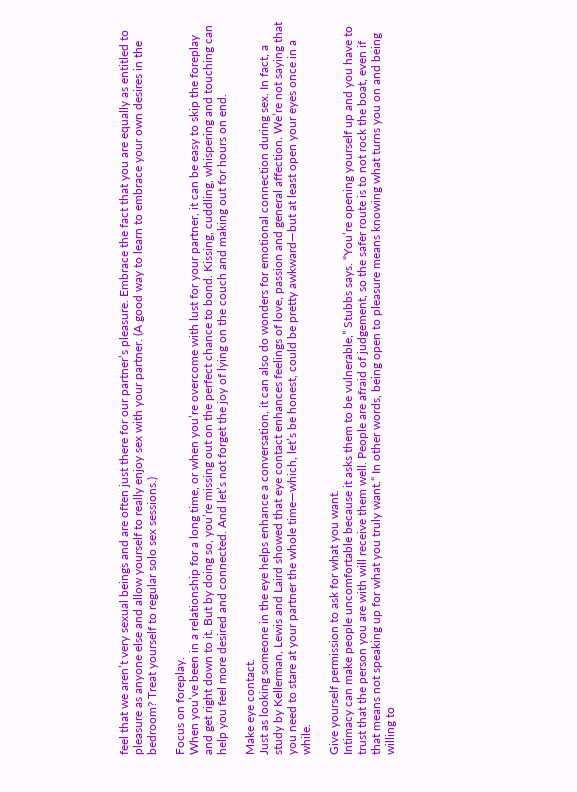feel that we aren’t very sexual beings and are often just there for our partner’s pleasure. Embrace the fact that you are equally as entitled to pleasure as anyone else and allow yourself to really enjoy sex with your partner. (A good way to learn to embrace your own desires in the bedroom? Treat yourself to regular solo sex sessions.)

Focus on foreplay.
When you’ve been in a relationship for a long time, or when you’re overcome with lust for your partner, it can be easy to skip the foreplay and get right down to it. But by doing so, you’re missing out on the perfect chance to bond. Kissing, cuddling, whispering and touching can help you feel more desired and connected. And let’s not forget the joy of lying on the couch and making out for hours on end.

Make eye contact.
Just as looking someone in the eye helps enhance a conversation, it can also do wonders for emotional connection during sex. In fact, a study by Kellerman, Lewis and Laird showed that eye contact enhances feelings of love, passion and general affection. We’re not saying that you need to stare at your partner the whole time—which, let’s be honest, could be pretty awkward—but at least open your eyes once in a while.

Give yourself permission to ask for what you want.
Intimacy can make people uncomfortable because it asks them to be vulnerable,” Stubbs says. “You’re opening yourself up and you have to trust that the person you are with will receive them well. People are afraid of judgement, so the safer route is to not rock the boat, even if that means not speaking up for what you truly want.“ In other words, being open to pleasure means knowing what turns you on and being willing to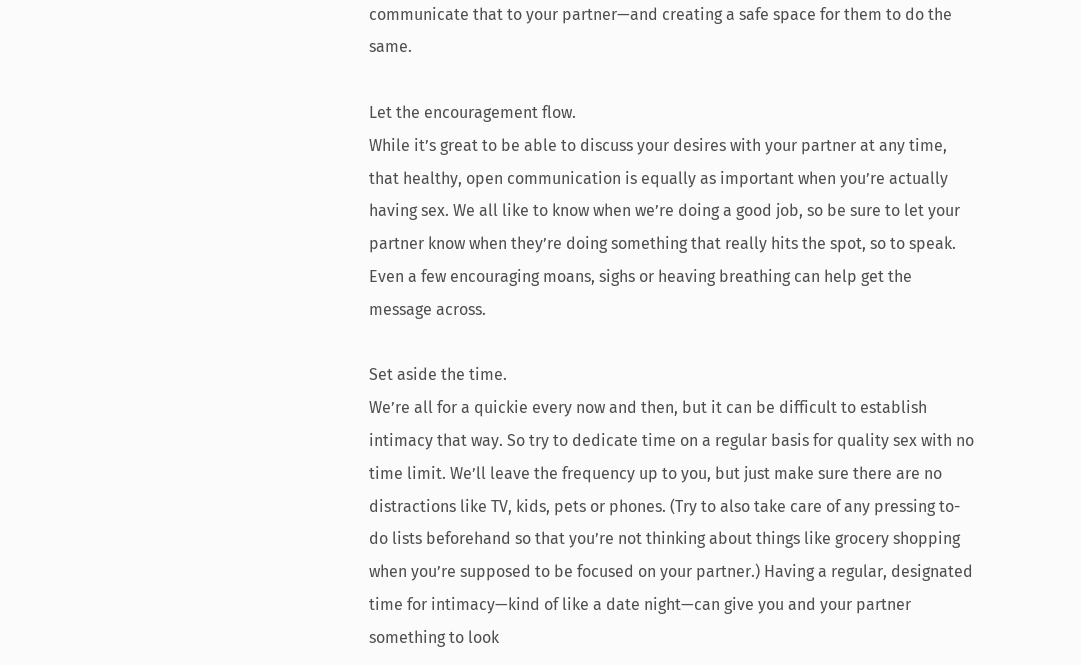communicate that to your partner—and creating a safe space for them to do the same.

Let the encouragement flow.
While it’s great to be able to discuss your desires with your partner at any time, that healthy, open communication is equally as important when you’re actually having sex. We all like to know when we’re doing a good job, so be sure to let your partner know when they’re doing something that really hits the spot, so to speak. Even a few encouraging moans, sighs or heaving breathing can help get the message across.

Set aside the time.
We’re all for a quickie every now and then, but it can be difficult to establish intimacy that way. So try to dedicate time on a regular basis for quality sex with no time limit. We’ll leave the frequency up to you, but just make sure there are no distractions like TV, kids, pets or phones. (Try to also take care of any pressing to-do lists beforehand so that you’re not thinking about things like grocery shopping when you’re supposed to be focused on your partner.) Having a regular, designated time for intimacy—kind of like a date night—can give you and your partner something to look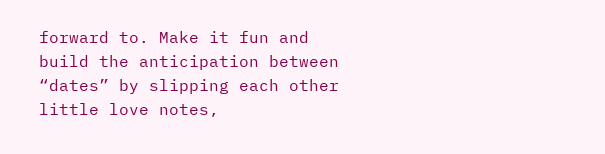forward to. Make it fun and build the anticipation between “dates” by slipping each other little love notes,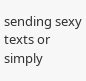sending sexy texts or simply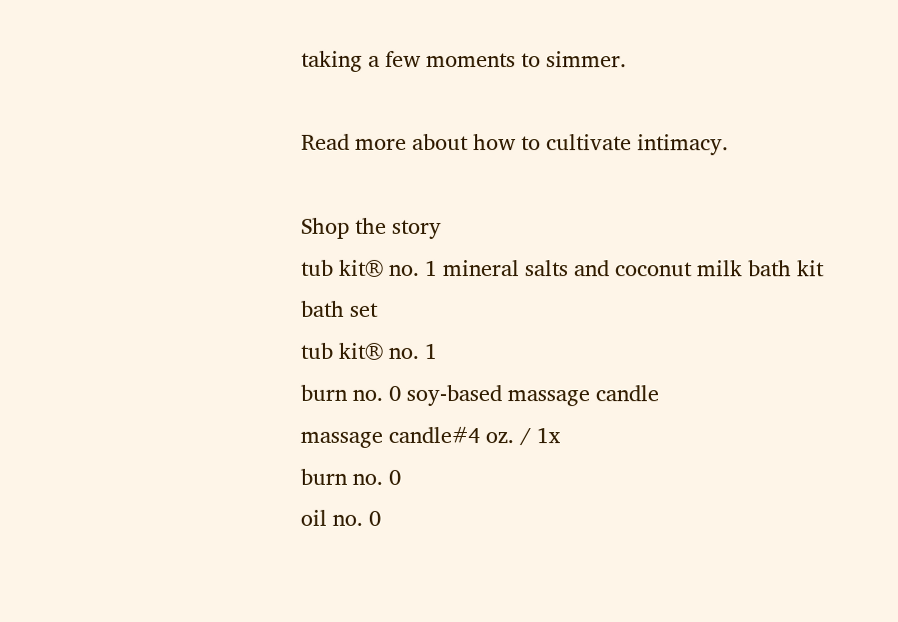taking a few moments to simmer.

Read more about how to cultivate intimacy.

Shop the story
tub kit® no. 1 mineral salts and coconut milk bath kit
bath set
tub kit® no. 1
burn no. 0 soy-based massage candle
massage candle#4 oz. / 1x
burn no. 0
oil no. 0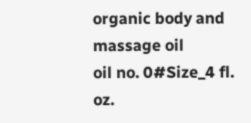organic body and massage oil
oil no. 0#Size_4 fl. oz.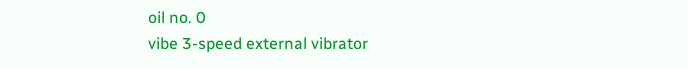oil no. 0
vibe 3-speed external vibrator